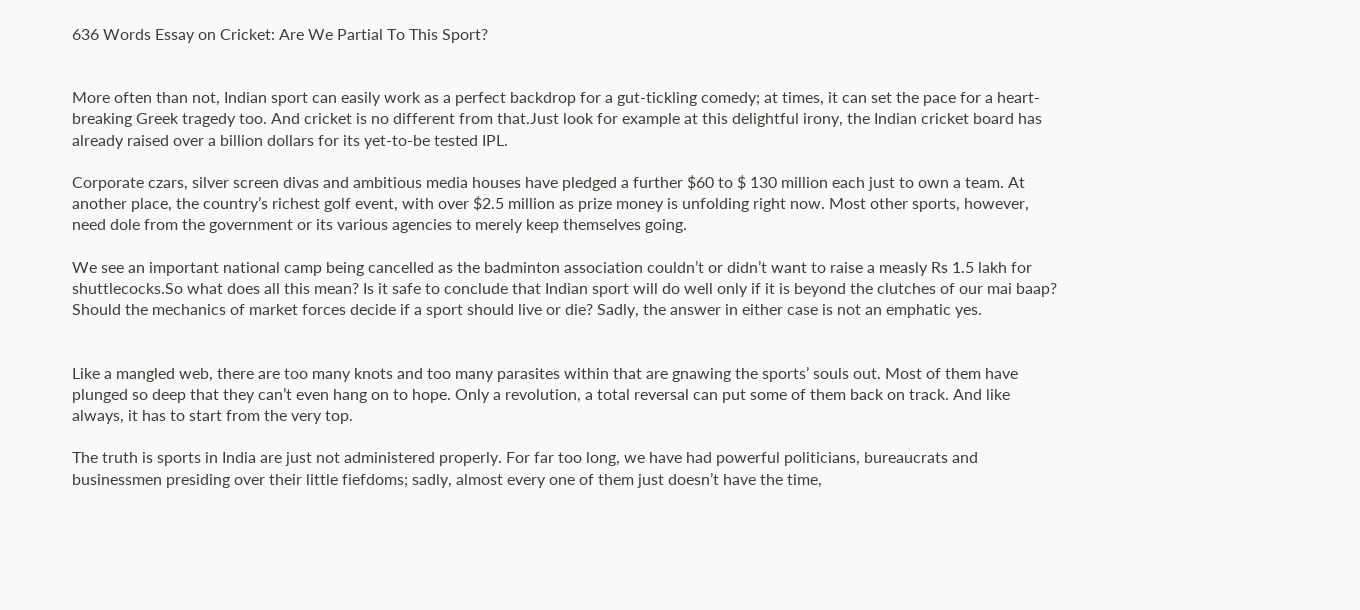636 Words Essay on Cricket: Are We Partial To This Sport?


More often than not, Indian sport can easily work as a perfect backdrop for a gut-tickling comedy; at times, it can set the pace for a heart-breaking Greek tragedy too. And cricket is no different from that.Just look for example at this delightful irony, the Indian cricket board has already raised over a billion dollars for its yet-to-be tested IPL.

Corporate czars, silver screen divas and ambitious media houses have pledged a further $60 to $ 130 million each just to own a team. At another place, the country’s richest golf event, with over $2.5 million as prize money is unfolding right now. Most other sports, however, need dole from the government or its various agencies to merely keep themselves going.

We see an important national camp being cancelled as the badminton association couldn’t or didn’t want to raise a measly Rs 1.5 lakh for shuttlecocks.So what does all this mean? Is it safe to conclude that Indian sport will do well only if it is beyond the clutches of our mai baap? Should the mechanics of market forces decide if a sport should live or die? Sadly, the answer in either case is not an emphatic yes.


Like a mangled web, there are too many knots and too many parasites within that are gnawing the sports’ souls out. Most of them have plunged so deep that they can’t even hang on to hope. Only a revolution, a total reversal can put some of them back on track. And like always, it has to start from the very top.

The truth is sports in India are just not administered properly. For far too long, we have had powerful politicians, bureaucrats and businessmen presiding over their little fiefdoms; sadly, almost every one of them just doesn’t have the time,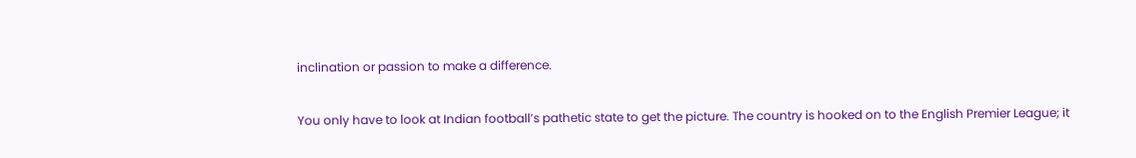inclination or passion to make a difference.

You only have to look at Indian football’s pathetic state to get the picture. The country is hooked on to the English Premier League; it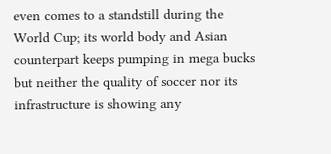even comes to a standstill during the World Cup; its world body and Asian counterpart keeps pumping in mega bucks but neither the quality of soccer nor its infrastructure is showing any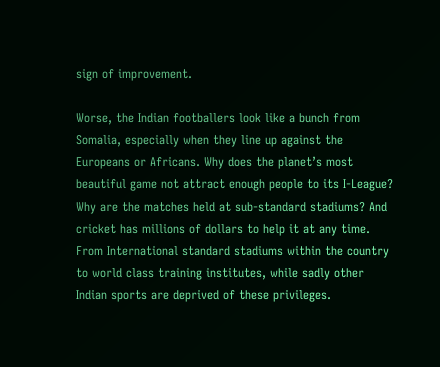sign of improvement.

Worse, the Indian footballers look like a bunch from Somalia, especially when they line up against the Europeans or Africans. Why does the planet’s most beautiful game not attract enough people to its I-League? Why are the matches held at sub-standard stadiums? And cricket has millions of dollars to help it at any time. From International standard stadiums within the country to world class training institutes, while sadly other Indian sports are deprived of these privileges.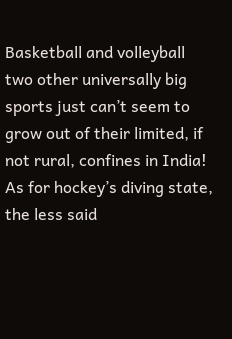Basketball and volleyball two other universally big sports just can’t seem to grow out of their limited, if not rural, confines in India! As for hockey’s diving state, the less said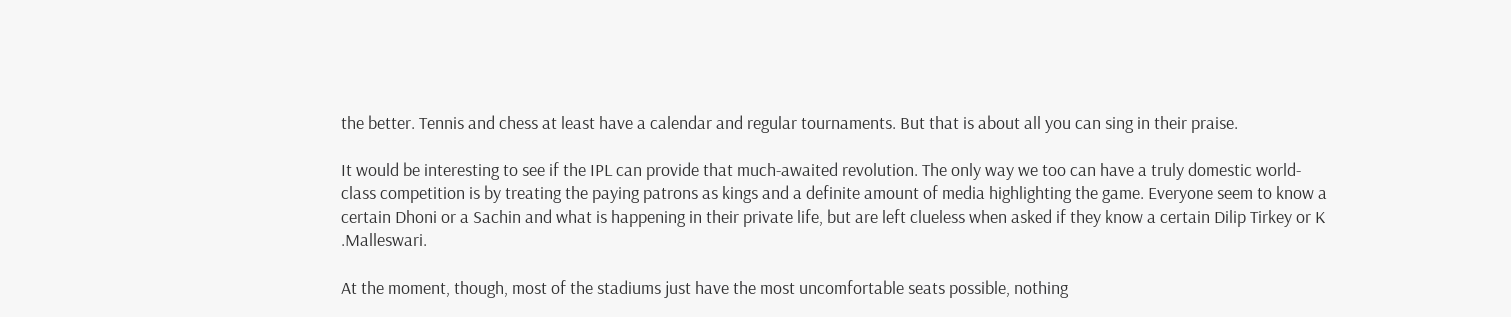the better. Tennis and chess at least have a calendar and regular tournaments. But that is about all you can sing in their praise.

It would be interesting to see if the IPL can provide that much-awaited revolution. The only way we too can have a truly domestic world-class competition is by treating the paying patrons as kings and a definite amount of media highlighting the game. Everyone seem to know a certain Dhoni or a Sachin and what is happening in their private life, but are left clueless when asked if they know a certain Dilip Tirkey or K .Malleswari.

At the moment, though, most of the stadiums just have the most uncomfortable seats possible, nothing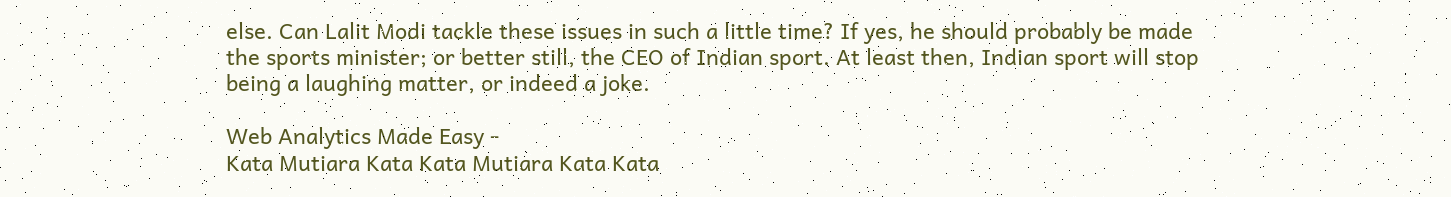else. Can Lalit Modi tackle these issues in such a little time? If yes, he should probably be made the sports minister; or better still, the CEO of Indian sport. At least then, Indian sport will stop being a laughing matter, or indeed a joke.

Web Analytics Made Easy -
Kata Mutiara Kata Kata Mutiara Kata Kata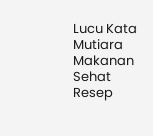Lucu Kata Mutiara Makanan Sehat Resep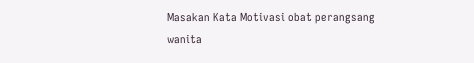Masakan Kata Motivasi obat perangsang wanita